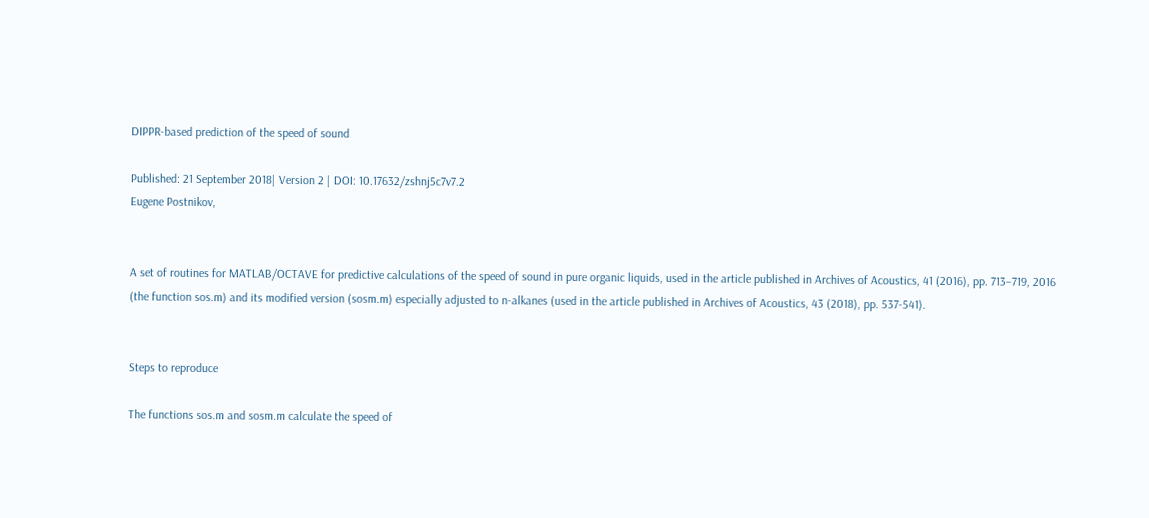DIPPR-based prediction of the speed of sound

Published: 21 September 2018| Version 2 | DOI: 10.17632/zshnj5c7v7.2
Eugene Postnikov,


A set of routines for MATLAB/OCTAVE for predictive calculations of the speed of sound in pure organic liquids, used in the article published in Archives of Acoustics, 41 (2016), pp. 713–719, 2016 (the function sos.m) and its modified version (sosm.m) especially adjusted to n-alkanes (used in the article published in Archives of Acoustics, 43 (2018), pp. 537-541).


Steps to reproduce

The functions sos.m and sosm.m calculate the speed of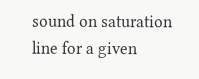sound on saturation line for a given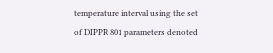temperature interval using the set of DIPPR 801 parameters denoted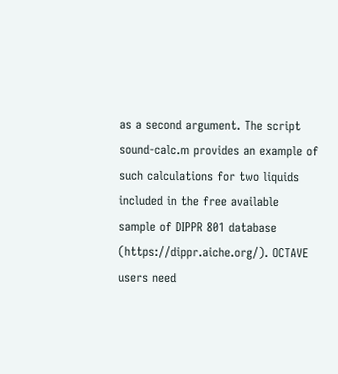as a second argument. The script sound-calc.m provides an example of such calculations for two liquids included in the free available sample of DIPPR 801 database (https://dippr.aiche.org/). OCTAVE users need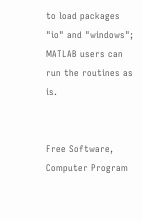to load packages "io" and "windows"; MATLAB users can run the routines as is.


Free Software, Computer Program